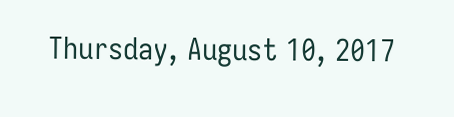Thursday, August 10, 2017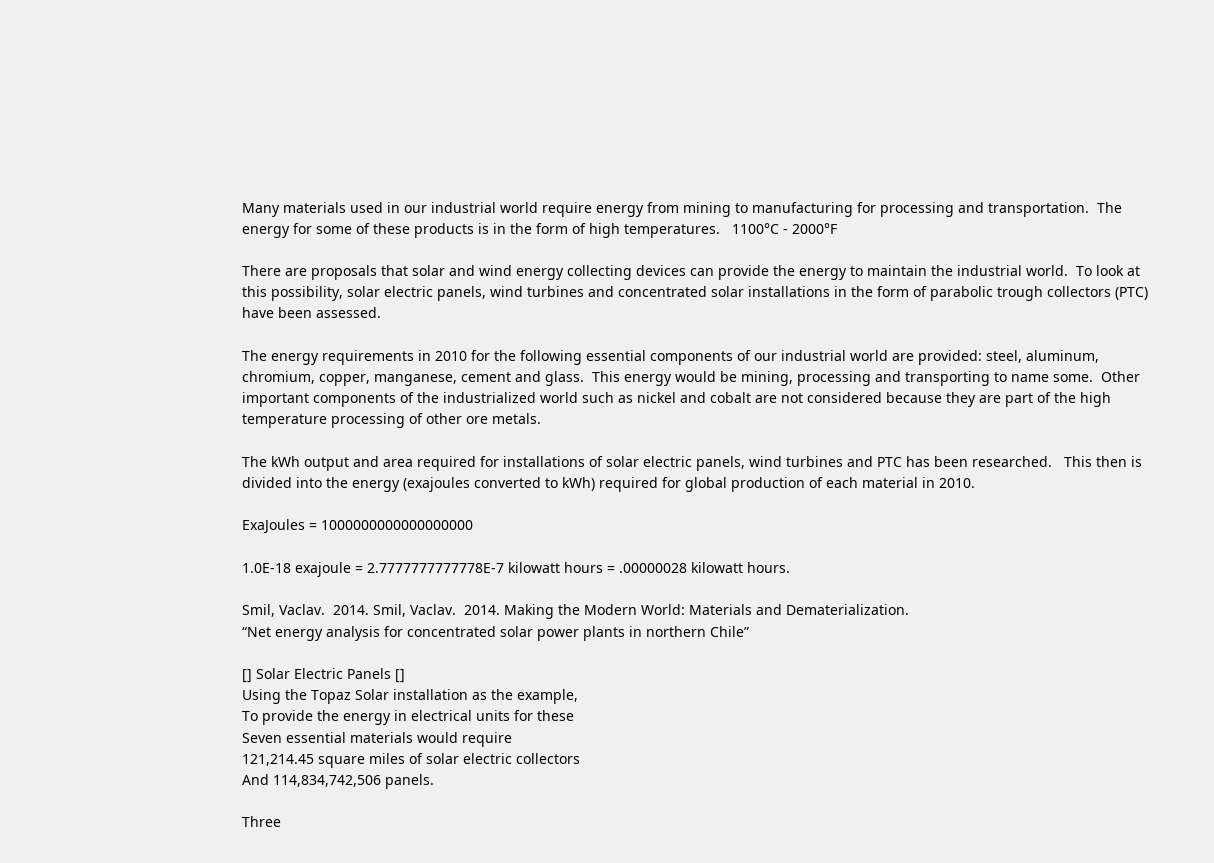Many materials used in our industrial world require energy from mining to manufacturing for processing and transportation.  The energy for some of these products is in the form of high temperatures.   1100°C - 2000°F

There are proposals that solar and wind energy collecting devices can provide the energy to maintain the industrial world.  To look at this possibility, solar electric panels, wind turbines and concentrated solar installations in the form of parabolic trough collectors (PTC) have been assessed.

The energy requirements in 2010 for the following essential components of our industrial world are provided: steel, aluminum, chromium, copper, manganese, cement and glass.  This energy would be mining, processing and transporting to name some.  Other important components of the industrialized world such as nickel and cobalt are not considered because they are part of the high temperature processing of other ore metals.

The kWh output and area required for installations of solar electric panels, wind turbines and PTC has been researched.   This then is divided into the energy (exajoules converted to kWh) required for global production of each material in 2010.

ExaJoules = 1000000000000000000

1.0E-18 exajoule = 2.7777777777778E-7 kilowatt hours = .00000028 kilowatt hours.

Smil, Vaclav.  2014. Smil, Vaclav.  2014. Making the Modern World: Materials and Dematerialization.
“Net energy analysis for concentrated solar power plants in northern Chile”

[] Solar Electric Panels []
Using the Topaz Solar installation as the example,
To provide the energy in electrical units for these
Seven essential materials would require
121,214.45 square miles of solar electric collectors
And 114,834,742,506 panels.

Three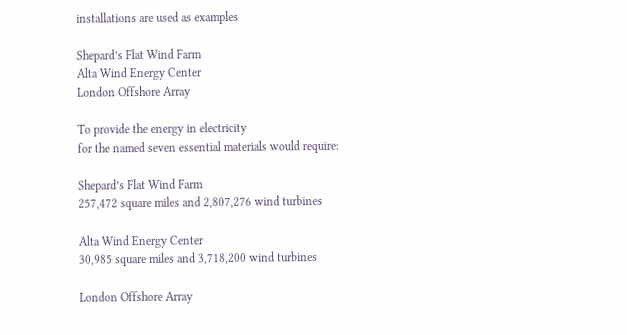installations are used as examples

Shepard’s Flat Wind Farm
Alta Wind Energy Center
London Offshore Array

To provide the energy in electricity
for the named seven essential materials would require:

Shepard’s Flat Wind Farm
257,472 square miles and 2,807,276 wind turbines

Alta Wind Energy Center
30,985 square miles and 3,718,200 wind turbines

London Offshore Array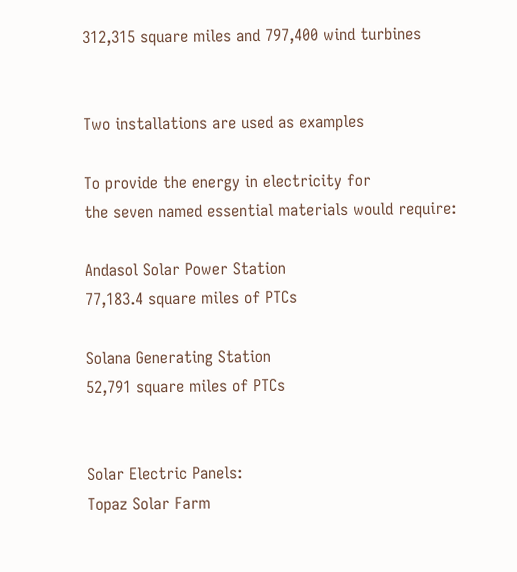312,315 square miles and 797,400 wind turbines


Two installations are used as examples

To provide the energy in electricity for
the seven named essential materials would require:

Andasol Solar Power Station
77,183.4 square miles of PTCs

Solana Generating Station
52,791 square miles of PTCs


Solar Electric Panels:
Topaz Solar Farm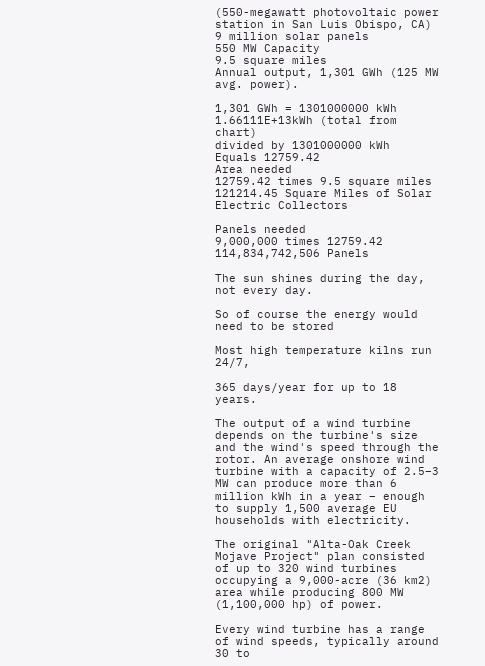(550-megawatt photovoltaic power station in San Luis Obispo, CA)
9 million solar panels
550 MW Capacity
9.5 square miles
Annual output, 1,301 GWh (125 MW avg. power).

1,301 GWh = 1301000000 kWh
1.66111E+13kWh (total from chart)
divided by 1301000000 kWh
Equals 12759.42
Area needed
12759.42 times 9.5 square miles
121214.45 Square Miles of Solar Electric Collectors

Panels needed
9,000,000 times 12759.42
114,834,742,506 Panels

The sun shines during the day, not every day.

So of course the energy would need to be stored

Most high temperature kilns run 24/7,

365 days/year for up to 18 years.

The output of a wind turbine depends on the turbine's size and the wind's speed through the rotor. An average onshore wind turbine with a capacity of 2.5–3 MW can produce more than 6 million kWh in a year – enough to supply 1,500 average EU households with electricity.

The original "Alta-Oak Creek Mojave Project" plan consisted of up to 320 wind turbines occupying a 9,000-acre (36 km2) area while producing 800 MW (1,100,000 hp) of power.

Every wind turbine has a range of wind speeds, typically around 30 to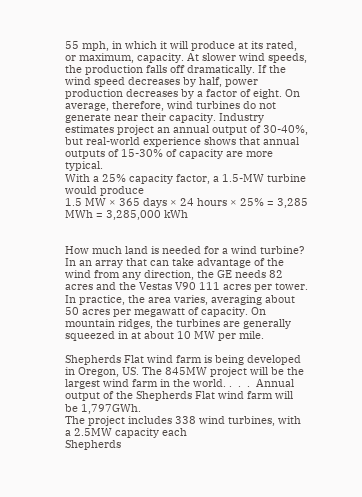55 mph, in which it will produce at its rated, or maximum, capacity. At slower wind speeds, the production falls off dramatically. If the wind speed decreases by half, power production decreases by a factor of eight. On average, therefore, wind turbines do not generate near their capacity. Industry estimates project an annual output of 30-40%, but real-world experience shows that annual outputs of 15-30% of capacity are more typical.
With a 25% capacity factor, a 1.5-MW turbine would produce
1.5 MW × 365 days × 24 hours × 25% = 3,285 MWh = 3,285,000 kWh


How much land is needed for a wind turbine?
In an array that can take advantage of the wind from any direction, the GE needs 82 acres and the Vestas V90 111 acres per tower. In practice, the area varies, averaging about 50 acres per megawatt of capacity. On mountain ridges, the turbines are generally squeezed in at about 10 MW per mile.

Shepherds Flat wind farm is being developed in Oregon, US. The 845MW project will be the largest wind farm in the world. .  .  .  Annual output of the Shepherds Flat wind farm will be 1,797GWh.
The project includes 338 wind turbines, with a 2.5MW capacity each
Shepherds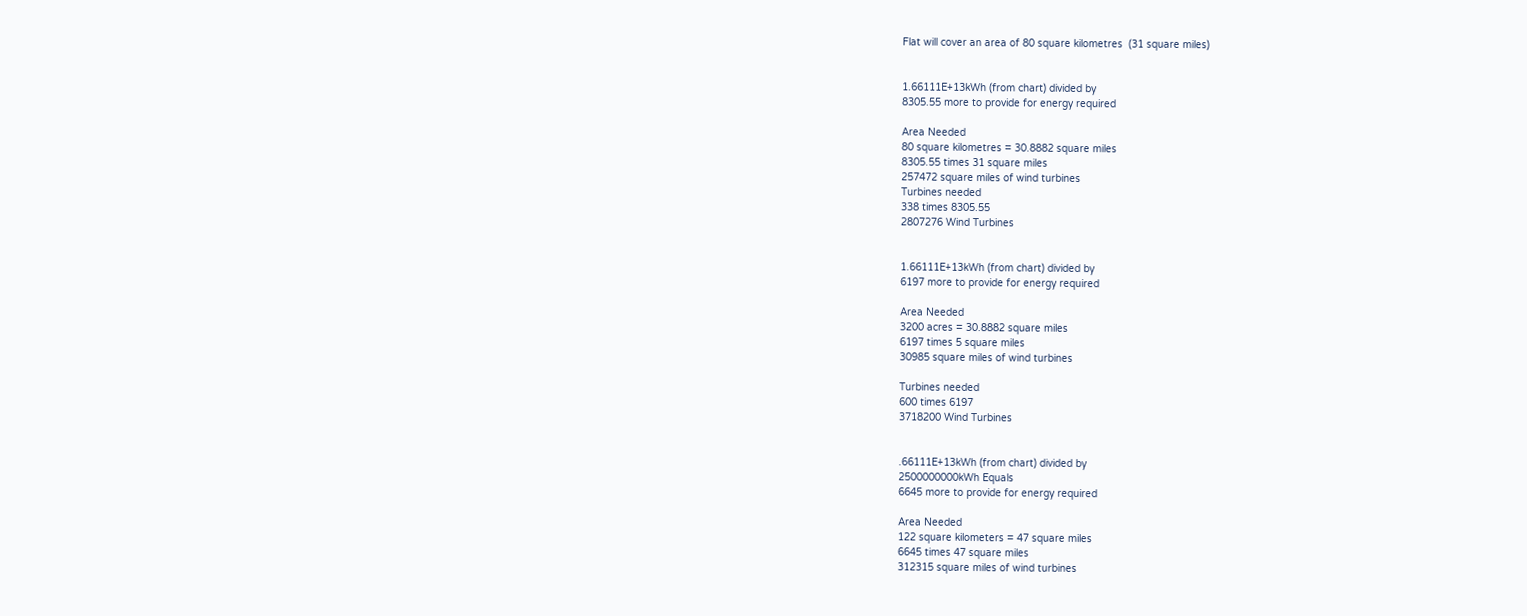Flat will cover an area of 80 square kilometres  (31 square miles)


1.66111E+13kWh (from chart) divided by
8305.55 more to provide for energy required

Area Needed
80 square kilometres = 30.8882 square miles
8305.55 times 31 square miles
257472 square miles of wind turbines
Turbines needed
338 times 8305.55
2807276 Wind Turbines


1.66111E+13kWh (from chart) divided by
6197 more to provide for energy required

Area Needed
3200 acres = 30.8882 square miles
6197 times 5 square miles
30985 square miles of wind turbines

Turbines needed
600 times 6197
3718200 Wind Turbines


.66111E+13kWh (from chart) divided by
2500000000kWh Equals
6645 more to provide for energy required

Area Needed
122 square kilometers = 47 square miles
6645 times 47 square miles
312315 square miles of wind turbines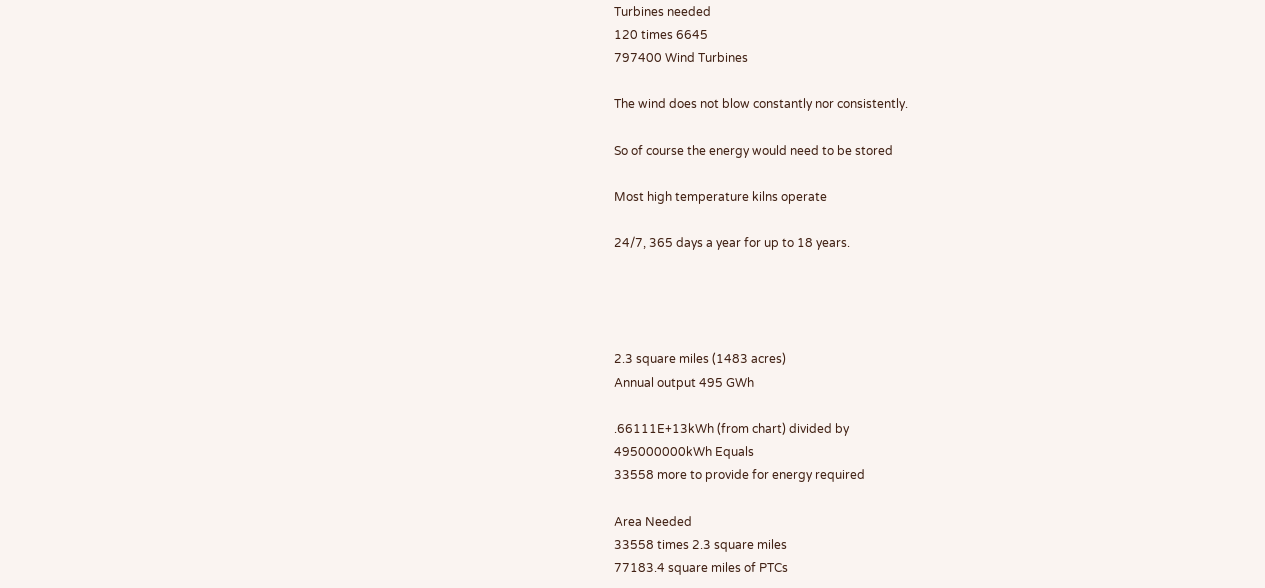Turbines needed
120 times 6645
797400 Wind Turbines

The wind does not blow constantly nor consistently.

So of course the energy would need to be stored

Most high temperature kilns operate

24/7, 365 days a year for up to 18 years.




2.3 square miles (1483 acres)
Annual output 495 GWh

.66111E+13kWh (from chart) divided by
495000000kWh Equals
33558 more to provide for energy required

Area Needed
33558 times 2.3 square miles
77183.4 square miles of PTCs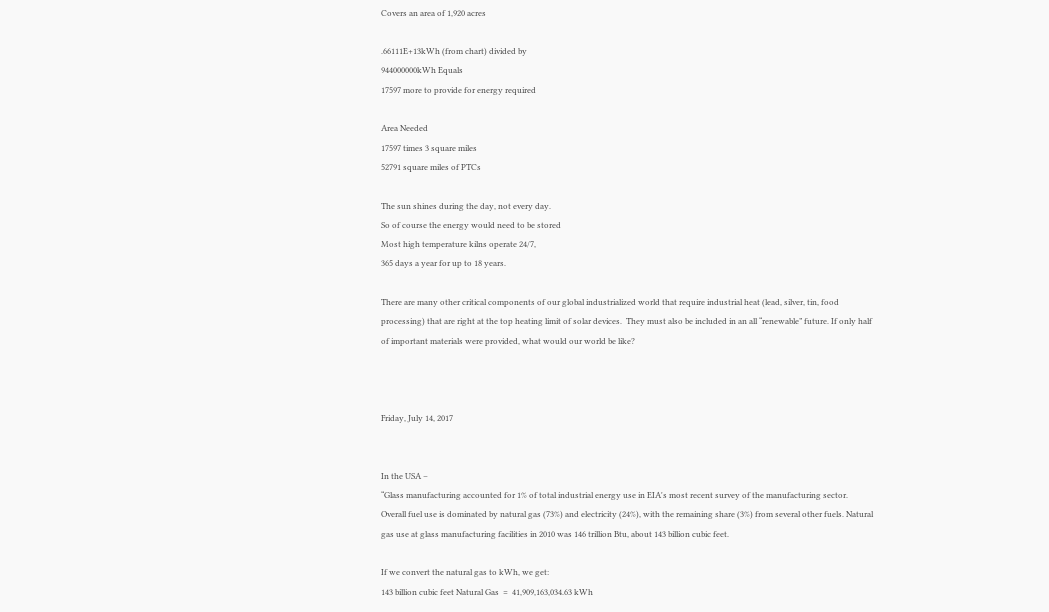Covers an area of 1,920 acres

.66111E+13kWh (from chart) divided by
944000000kWh Equals
17597 more to provide for energy required

Area Needed
17597 times 3 square miles
52791 square miles of PTCs

The sun shines during the day, not every day.
So of course the energy would need to be stored
Most high temperature kilns operate 24/7,
365 days a year for up to 18 years.

There are many other critical components of our global industrialized world that require industrial heat (lead, silver, tin, food processing) that are right at the top heating limit of solar devices.  They must also be included in an all “renewable” future. If only half of important materials were provided, what would our world be like?



Friday, July 14, 2017


In the USA –
“Glass manufacturing accounted for 1% of total industrial energy use in EIA's most recent survey of the manufacturing sector. Overall fuel use is dominated by natural gas (73%) and electricity (24%), with the remaining share (3%) from several other fuels. Natural gas use at glass manufacturing facilities in 2010 was 146 trillion Btu, about 143 billion cubic feet.

If we convert the natural gas to kWh, we get:
143 billion cubic feet Natural Gas  =  41,909,163,034.63 kWh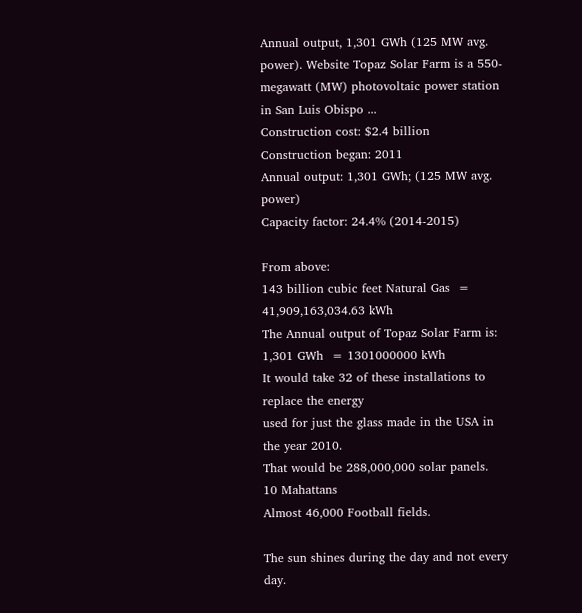Annual output, 1,301 GWh (125 MW avg. power). Website Topaz Solar Farm is a 550-megawatt (MW) photovoltaic power station in San Luis Obispo ...
Construction cost: $2.4 billion
Construction began: 2011
Annual output: 1,301 GWh; (125 MW avg. power)
Capacity factor: 24.4% (2014-2015)

From above:
143 billion cubic feet Natural Gas  = 41,909,163,034.63 kWh
The Annual output of Topaz Solar Farm is:
1,301 GWh  = 1301000000 kWh
It would take 32 of these installations to replace the energy
used for just the glass made in the USA in the year 2010.
That would be 288,000,000 solar panels.
10 Mahattans
Almost 46,000 Football fields.

The sun shines during the day and not every day.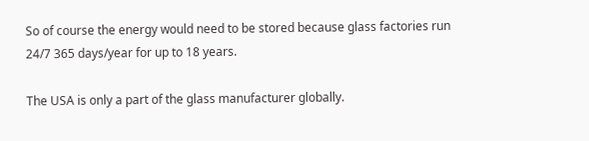So of course the energy would need to be stored because glass factories run 24/7 365 days/year for up to 18 years.

The USA is only a part of the glass manufacturer globally.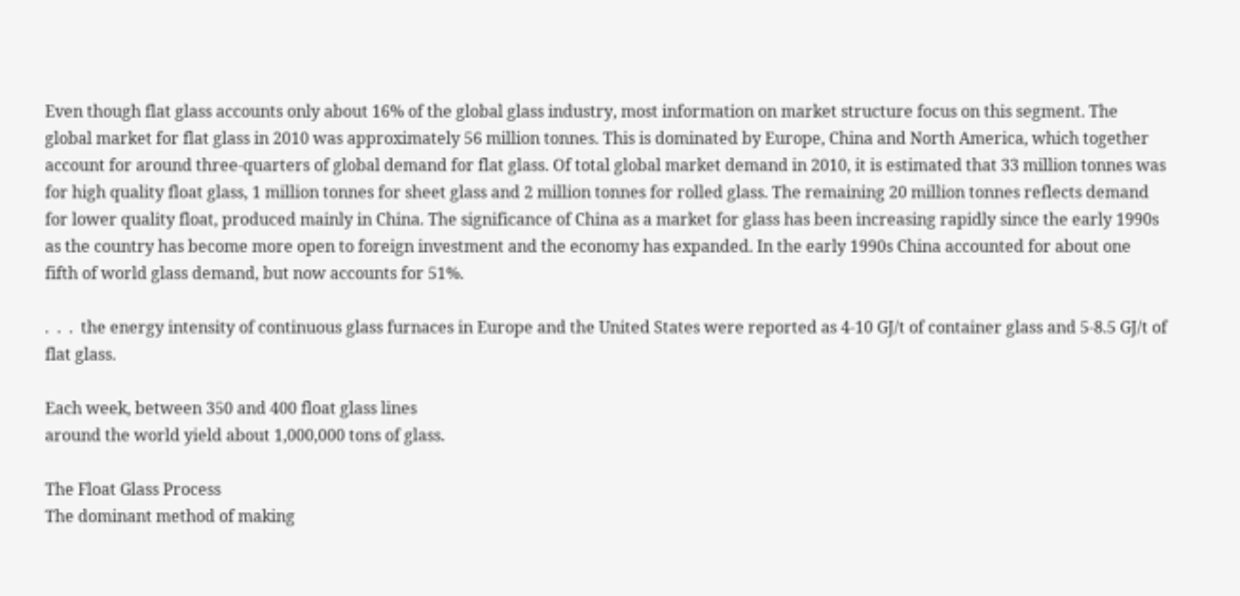Even though flat glass accounts only about 16% of the global glass industry, most information on market structure focus on this segment. The global market for flat glass in 2010 was approximately 56 million tonnes. This is dominated by Europe, China and North America, which together account for around three-quarters of global demand for flat glass. Of total global market demand in 2010, it is estimated that 33 million tonnes was for high quality float glass, 1 million tonnes for sheet glass and 2 million tonnes for rolled glass. The remaining 20 million tonnes reflects demand for lower quality float, produced mainly in China. The significance of China as a market for glass has been increasing rapidly since the early 1990s as the country has become more open to foreign investment and the economy has expanded. In the early 1990s China accounted for about one fifth of world glass demand, but now accounts for 51%.

.  .  .  the energy intensity of continuous glass furnaces in Europe and the United States were reported as 4-10 GJ/t of container glass and 5-8.5 GJ/t of flat glass.

Each week, between 350 and 400 float glass lines
around the world yield about 1,000,000 tons of glass.

The Float Glass Process
The dominant method of making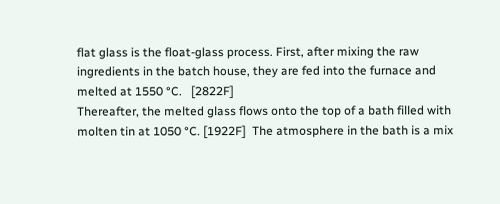flat glass is the float-glass process. First, after mixing the raw ingredients in the batch house, they are fed into the furnace and melted at 1550 °C.   [2822F]
Thereafter, the melted glass flows onto the top of a bath filled with molten tin at 1050 °C. [1922F]  The atmosphere in the bath is a mix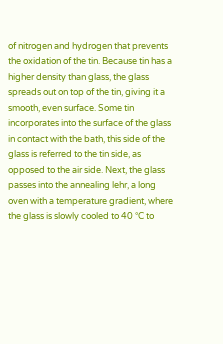of nitrogen and hydrogen that prevents the oxidation of the tin. Because tin has a higher density than glass, the glass spreads out on top of the tin, giving it a smooth, even surface. Some tin incorporates into the surface of the glass in contact with the bath, this side of the glass is referred to the tin side, as opposed to the air side. Next, the glass passes into the annealing lehr, a long oven with a temperature gradient, where the glass is slowly cooled to 40 °C to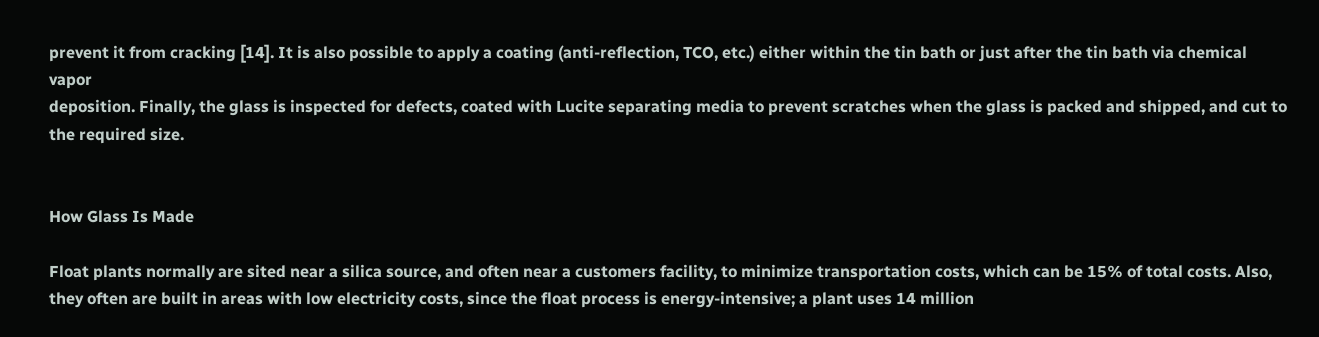prevent it from cracking [14]. It is also possible to apply a coating (anti-reflection, TCO, etc.) either within the tin bath or just after the tin bath via chemical vapor
deposition. Finally, the glass is inspected for defects, coated with Lucite separating media to prevent scratches when the glass is packed and shipped, and cut to the required size.


How Glass Is Made

Float plants normally are sited near a silica source, and often near a customers facility, to minimize transportation costs, which can be 15% of total costs. Also, they often are built in areas with low electricity costs, since the float process is energy-intensive; a plant uses 14 million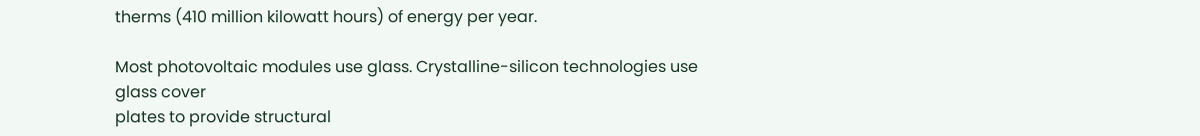therms (410 million kilowatt hours) of energy per year.

Most photovoltaic modules use glass. Crystalline-silicon technologies use glass cover
plates to provide structural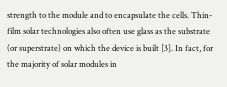strength to the module and to encapsulate the cells. Thin-film solar technologies also often use glass as the substrate (or superstrate) on which the device is built [3]. In fact, for the majority of solar modules in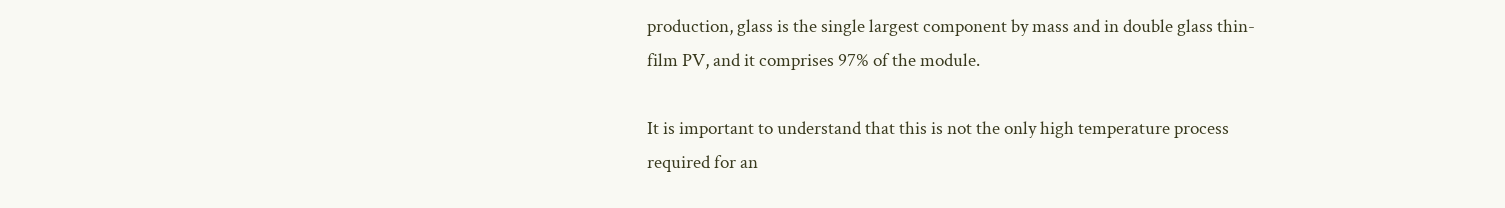production, glass is the single largest component by mass and in double glass thin-film PV, and it comprises 97% of the module.

It is important to understand that this is not the only high temperature process required for an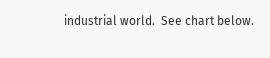industrial world.  See chart below.